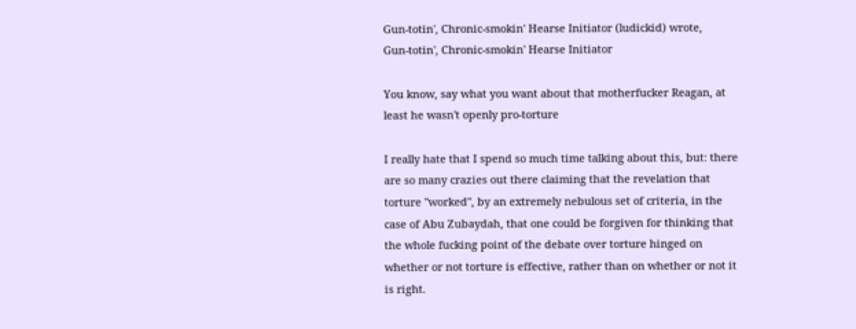Gun-totin', Chronic-smokin' Hearse Initiator (ludickid) wrote,
Gun-totin', Chronic-smokin' Hearse Initiator

You know, say what you want about that motherfucker Reagan, at least he wasn't openly pro-torture

I really hate that I spend so much time talking about this, but: there are so many crazies out there claiming that the revelation that torture "worked", by an extremely nebulous set of criteria, in the case of Abu Zubaydah, that one could be forgiven for thinking that the whole fucking point of the debate over torture hinged on whether or not torture is effective, rather than on whether or not it is right.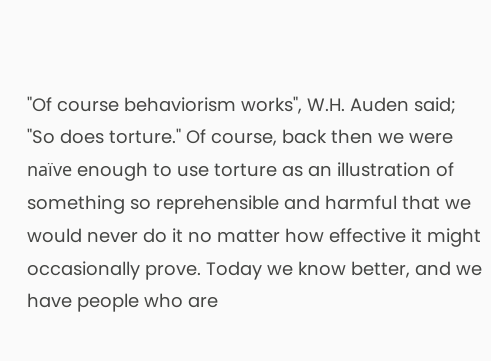"Of course behaviorism works", W.H. Auden said; "So does torture." Of course, back then we were naïve enough to use torture as an illustration of something so reprehensible and harmful that we would never do it no matter how effective it might occasionally prove. Today we know better, and we have people who are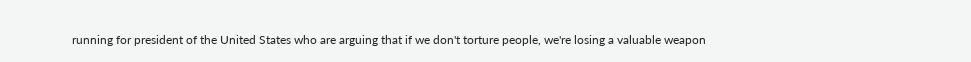running for president of the United States who are arguing that if we don't torture people, we're losing a valuable weapon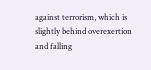against terrorism, which is slightly behind overexertion and falling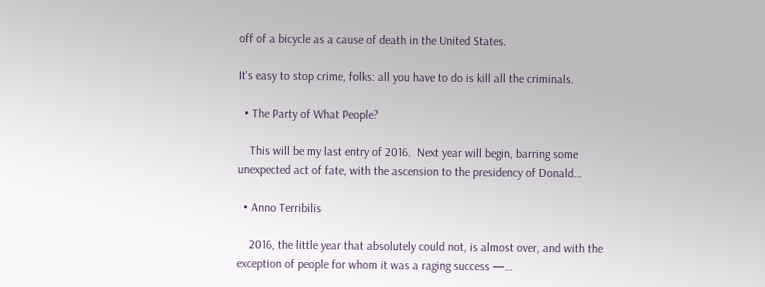off of a bicycle as a cause of death in the United States.

It's easy to stop crime, folks: all you have to do is kill all the criminals.

  • The Party of What People?

    This will be my last entry of 2016.  Next year will begin, barring some unexpected act of fate, with the ascension to the presidency of Donald…

  • Anno Terribilis

    2016, the little year that absolutely could not, is almost over, and with the exception of people for whom it was a raging success —…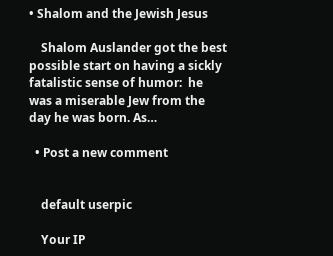• Shalom and the Jewish Jesus

    Shalom Auslander got the best possible start on having a sickly fatalistic sense of humor:  he was a miserable Jew from the day he was born. As…

  • Post a new comment


    default userpic

    Your IP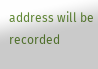address will be recorded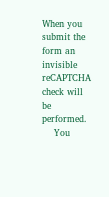When you submit the form an invisible reCAPTCHA check will be performed.
    You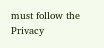must follow the Privacy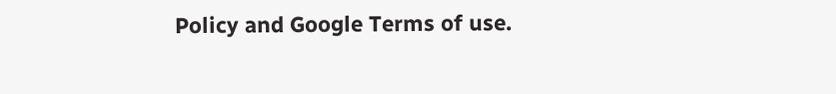Policy and Google Terms of use.